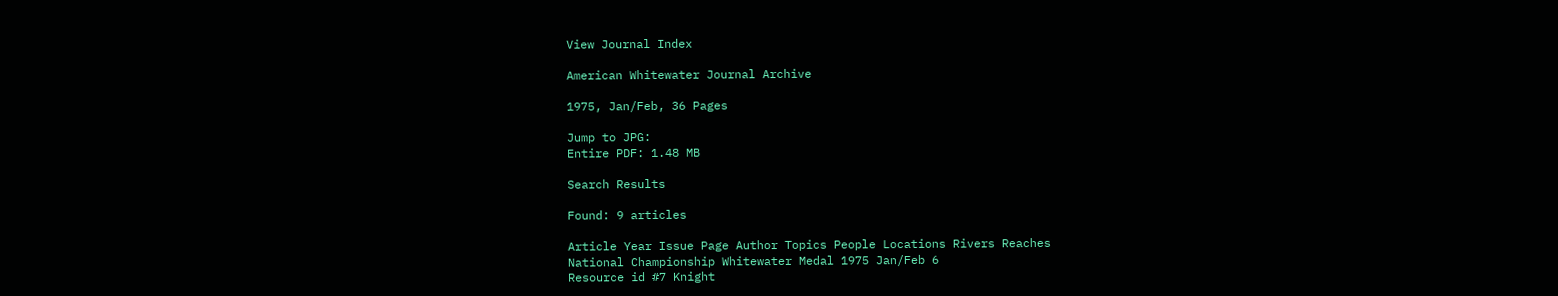View Journal Index

American Whitewater Journal Archive

1975, Jan/Feb, 36 Pages

Jump to JPG:
Entire PDF: 1.48 MB

Search Results

Found: 9 articles

Article Year Issue Page Author Topics People Locations Rivers Reaches
National Championship Whitewater Medal 1975 Jan/Feb 6
Resource id #7 Knight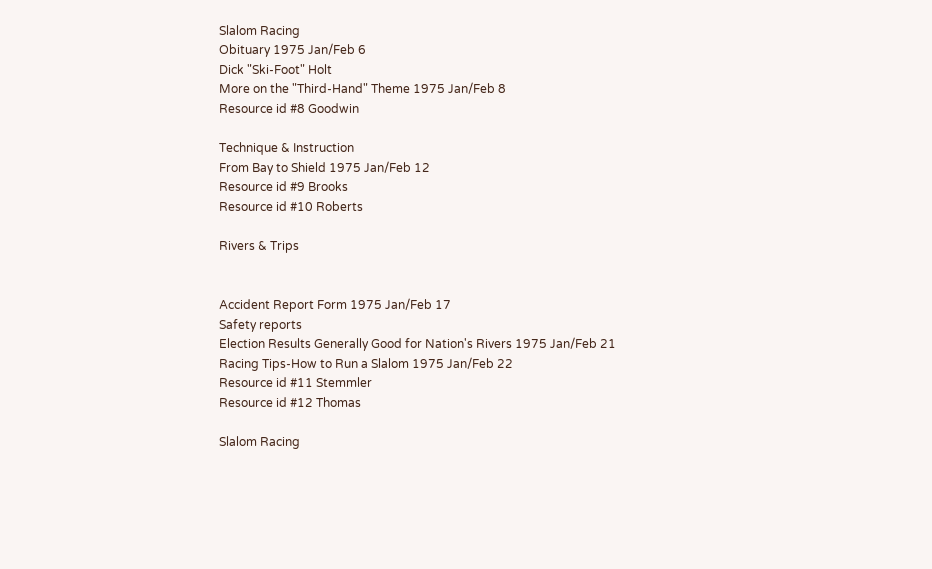Slalom Racing
Obituary 1975 Jan/Feb 6
Dick "Ski-Foot" Holt
More on the "Third-Hand" Theme 1975 Jan/Feb 8
Resource id #8 Goodwin

Technique & Instruction
From Bay to Shield 1975 Jan/Feb 12
Resource id #9 Brooks
Resource id #10 Roberts

Rivers & Trips


Accident Report Form 1975 Jan/Feb 17
Safety reports
Election Results Generally Good for Nation's Rivers 1975 Jan/Feb 21
Racing Tips-How to Run a Slalom 1975 Jan/Feb 22
Resource id #11 Stemmler
Resource id #12 Thomas

Slalom Racing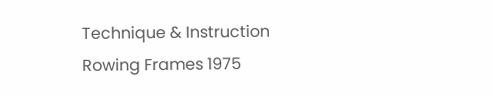Technique & Instruction
Rowing Frames 1975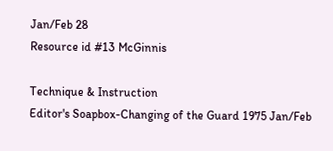Jan/Feb 28
Resource id #13 McGinnis

Technique & Instruction
Editor's Soapbox-Changing of the Guard 1975 Jan/Feb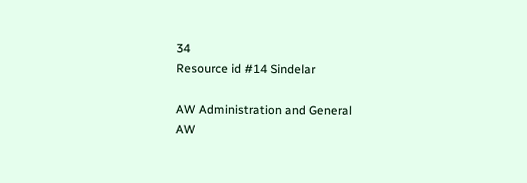34
Resource id #14 Sindelar

AW Administration and General
AW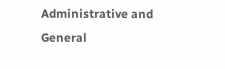Administrative and General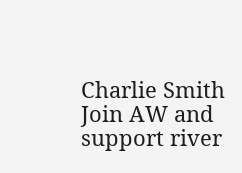Charlie Smith
Join AW and support river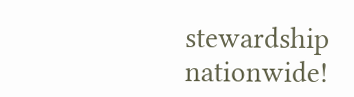stewardship nationwide!